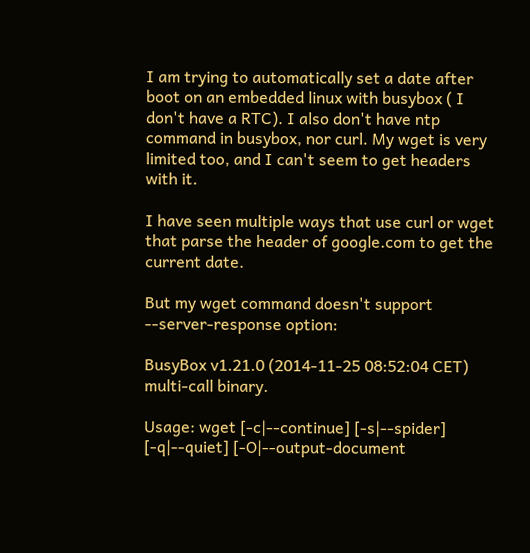I am trying to automatically set a date after boot on an embedded linux with busybox ( I don't have a RTC). I also don't have ntp command in busybox, nor curl. My wget is very limited too, and I can't seem to get headers with it.

I have seen multiple ways that use curl or wget that parse the header of google.com to get the current date.

But my wget command doesn't support --server-response option:

BusyBox v1.21.0 (2014-11-25 08:52:04 CET) multi-call binary.

Usage: wget [-c|--continue] [-s|--spider] [-q|--quiet] [-O|--output-document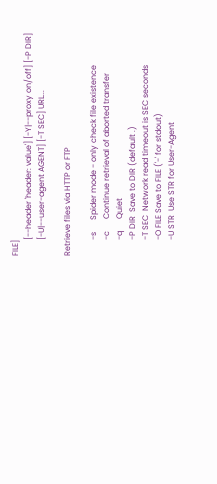FILE]
        [--header 'header: value'] [-Y|--proxy on/off] [-P DIR]
        [-U|--user-agent AGENT] [-T SEC] URL...

Retrieve files via HTTP or FTP

        -s      Spider mode - only check file existence
        -c      Continue retrieval of aborted transfer
        -q      Quiet
        -P DIR  Save to DIR (default .)
        -T SEC  Network read timeout is SEC seconds
        -O FILE Save to FILE ('-' for stdout)
        -U STR  Use STR for User-Agent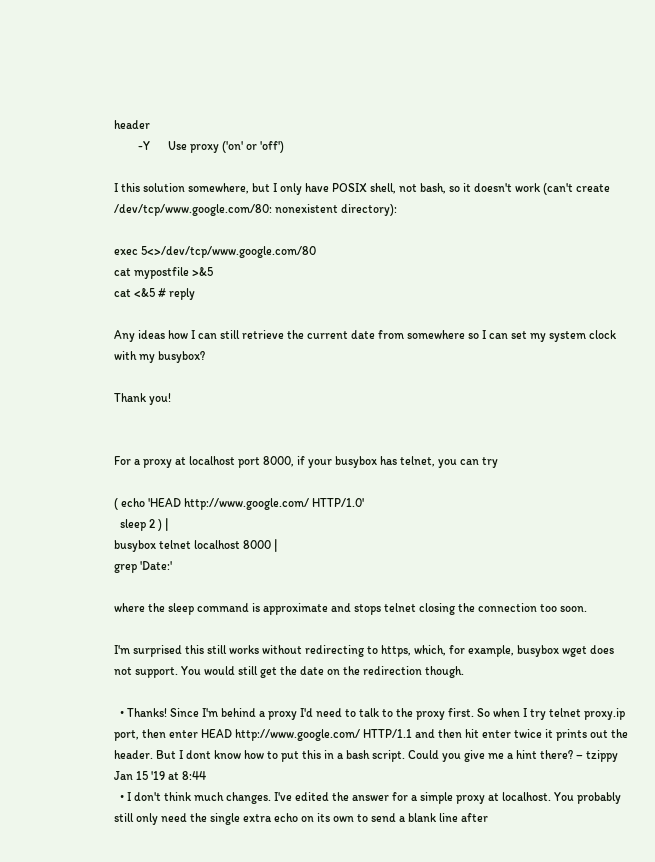header
        -Y      Use proxy ('on' or 'off')

I this solution somewhere, but I only have POSIX shell, not bash, so it doesn't work (can't create /dev/tcp/www.google.com/80: nonexistent directory):

exec 5<>/dev/tcp/www.google.com/80
cat mypostfile >&5
cat <&5 # reply

Any ideas how I can still retrieve the current date from somewhere so I can set my system clock with my busybox?

Thank you!


For a proxy at localhost port 8000, if your busybox has telnet, you can try

( echo 'HEAD http://www.google.com/ HTTP/1.0'
  sleep 2 ) |
busybox telnet localhost 8000 |
grep 'Date:'

where the sleep command is approximate and stops telnet closing the connection too soon.

I'm surprised this still works without redirecting to https, which, for example, busybox wget does not support. You would still get the date on the redirection though.

  • Thanks! Since I'm behind a proxy I'd need to talk to the proxy first. So when I try telnet proxy.ip port, then enter HEAD http://www.google.com/ HTTP/1.1 and then hit enter twice it prints out the header. But I dont know how to put this in a bash script. Could you give me a hint there? – tzippy Jan 15 '19 at 8:44
  • I don't think much changes. I've edited the answer for a simple proxy at localhost. You probably still only need the single extra echo on its own to send a blank line after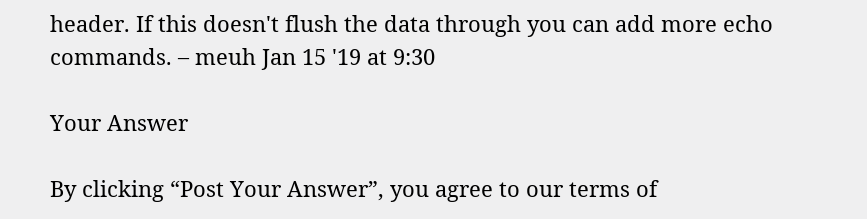header. If this doesn't flush the data through you can add more echo commands. – meuh Jan 15 '19 at 9:30

Your Answer

By clicking “Post Your Answer”, you agree to our terms of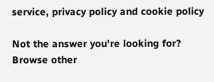service, privacy policy and cookie policy

Not the answer you're looking for? Browse other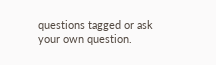questions tagged or ask your own question.